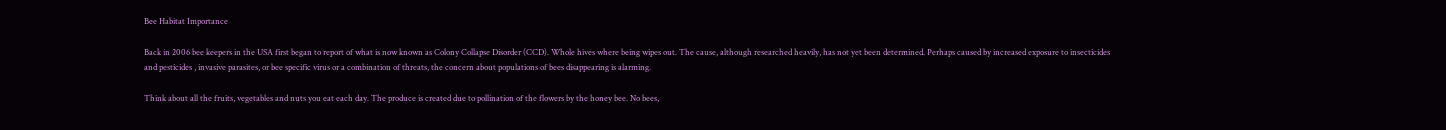Bee Habitat Importance

Back in 2006 bee keepers in the USA first began to report of what is now known as Colony Collapse Disorder (CCD). Whole hives where being wipes out. The cause, although researched heavily, has not yet been determined. Perhaps caused by increased exposure to insecticides and pesticides , invasive parasites, or bee specific virus or a combination of threats, the concern about populations of bees disappearing is alarming.

Think about all the fruits, vegetables and nuts you eat each day. The produce is created due to pollination of the flowers by the honey bee. No bees,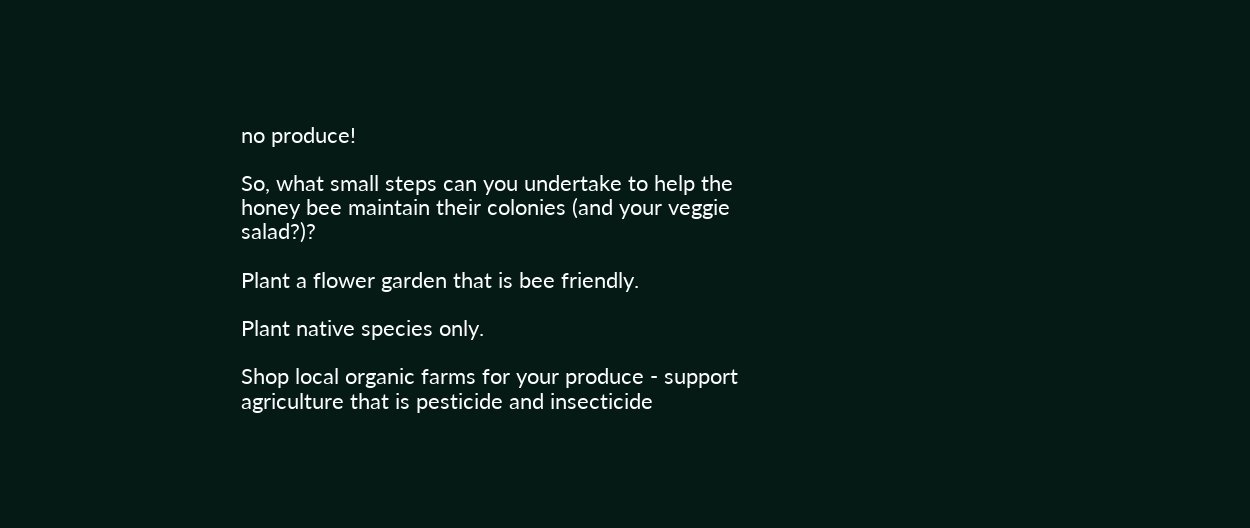no produce!

So, what small steps can you undertake to help the honey bee maintain their colonies (and your veggie salad?)?

Plant a flower garden that is bee friendly.

Plant native species only.

Shop local organic farms for your produce - support agriculture that is pesticide and insecticide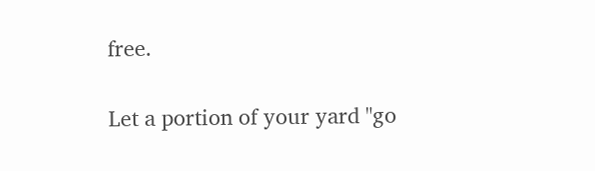free.

Let a portion of your yard "go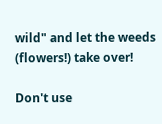wild" and let the weeds (flowers!) take over!

Don't use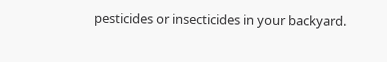pesticides or insecticides in your backyard.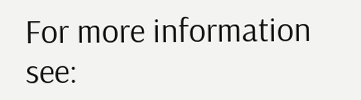For more information see: